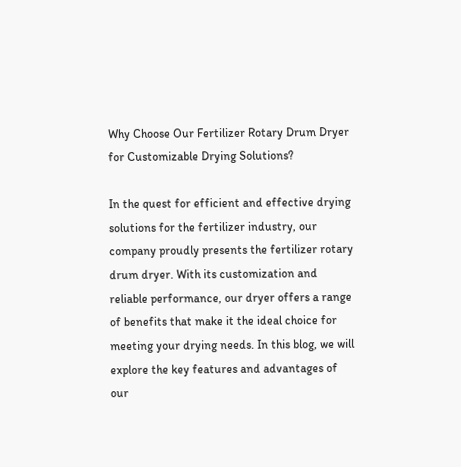Why Choose Our Fertilizer Rotary Drum Dryer for Customizable Drying Solutions?

In the quest for efficient and effective drying solutions for the fertilizer industry, our company proudly presents the fertilizer rotary drum dryer. With its customization and reliable performance, our dryer offers a range of benefits that make it the ideal choice for meeting your drying needs. In this blog, we will explore the key features and advantages of our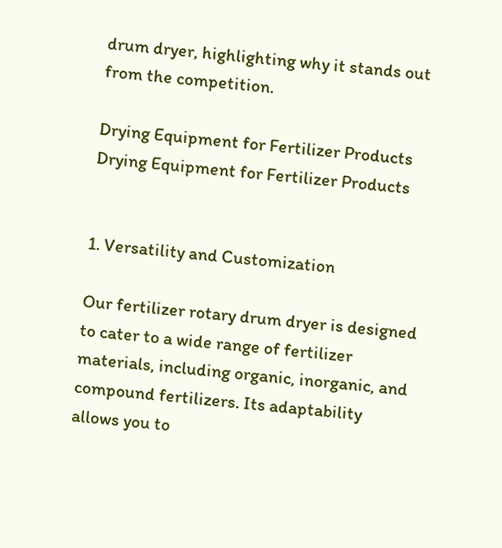drum dryer, highlighting why it stands out from the competition.

Drying Equipment for Fertilizer Products
Drying Equipment for Fertilizer Products


1. Versatility and Customization

Our fertilizer rotary drum dryer is designed to cater to a wide range of fertilizer materials, including organic, inorganic, and compound fertilizers. Its adaptability allows you to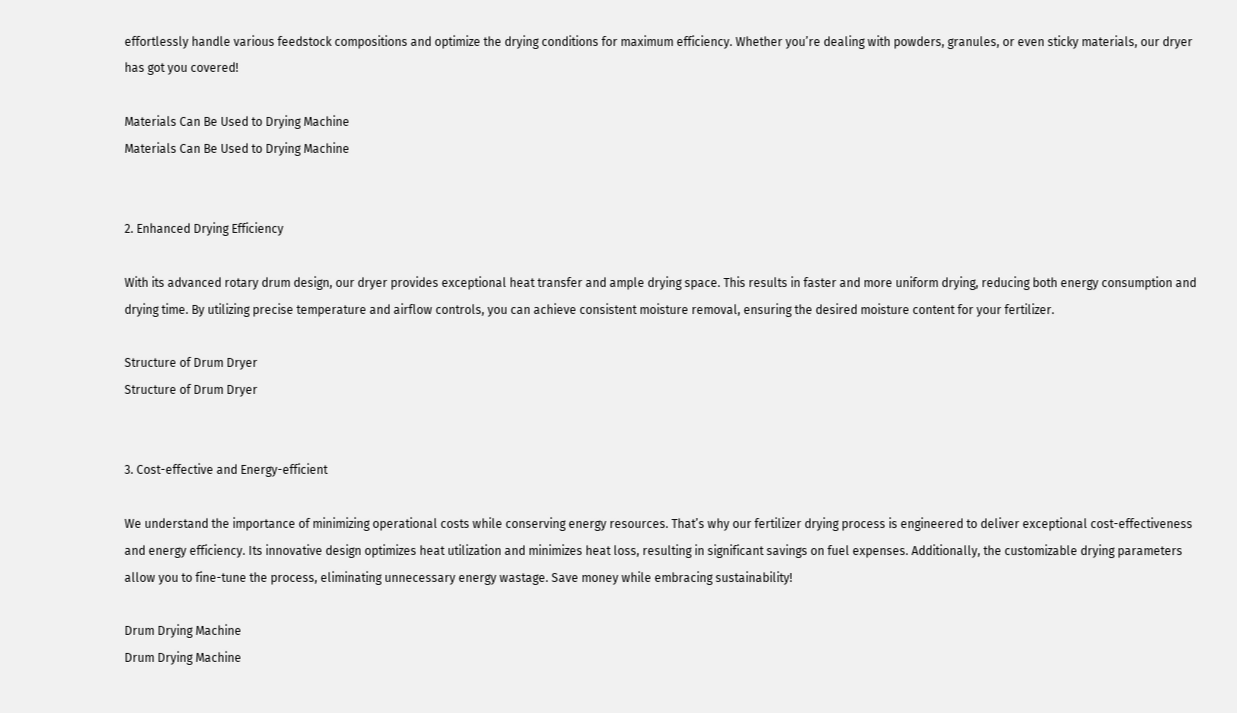effortlessly handle various feedstock compositions and optimize the drying conditions for maximum efficiency. Whether you’re dealing with powders, granules, or even sticky materials, our dryer has got you covered!

Materials Can Be Used to Drying Machine
Materials Can Be Used to Drying Machine


2. Enhanced Drying Efficiency

With its advanced rotary drum design, our dryer provides exceptional heat transfer and ample drying space. This results in faster and more uniform drying, reducing both energy consumption and drying time. By utilizing precise temperature and airflow controls, you can achieve consistent moisture removal, ensuring the desired moisture content for your fertilizer.

Structure of Drum Dryer
Structure of Drum Dryer


3. Cost-effective and Energy-efficient

We understand the importance of minimizing operational costs while conserving energy resources. That’s why our fertilizer drying process is engineered to deliver exceptional cost-effectiveness and energy efficiency. Its innovative design optimizes heat utilization and minimizes heat loss, resulting in significant savings on fuel expenses. Additionally, the customizable drying parameters allow you to fine-tune the process, eliminating unnecessary energy wastage. Save money while embracing sustainability!

Drum Drying Machine
Drum Drying Machine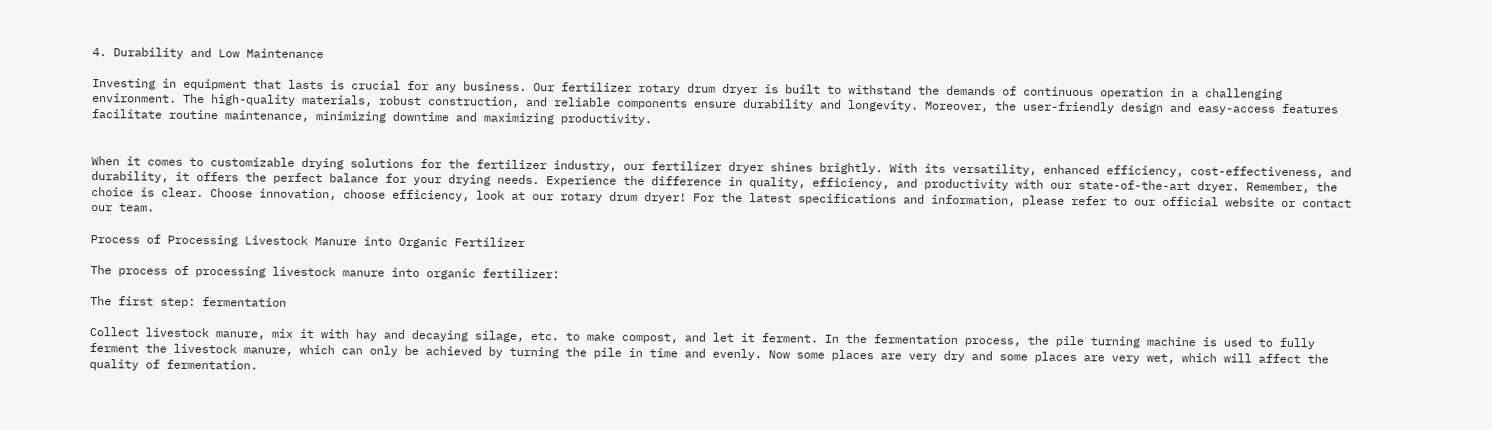4. Durability and Low Maintenance

Investing in equipment that lasts is crucial for any business. Our fertilizer rotary drum dryer is built to withstand the demands of continuous operation in a challenging environment. The high-quality materials, robust construction, and reliable components ensure durability and longevity. Moreover, the user-friendly design and easy-access features facilitate routine maintenance, minimizing downtime and maximizing productivity.


When it comes to customizable drying solutions for the fertilizer industry, our fertilizer dryer shines brightly. With its versatility, enhanced efficiency, cost-effectiveness, and durability, it offers the perfect balance for your drying needs. Experience the difference in quality, efficiency, and productivity with our state-of-the-art dryer. Remember, the choice is clear. Choose innovation, choose efficiency, look at our rotary drum dryer! For the latest specifications and information, please refer to our official website or contact our team.

Process of Processing Livestock Manure into Organic Fertilizer

The process of processing livestock manure into organic fertilizer:

The first step: fermentation

Collect livestock manure, mix it with hay and decaying silage, etc. to make compost, and let it ferment. In the fermentation process, the pile turning machine is used to fully ferment the livestock manure, which can only be achieved by turning the pile in time and evenly. Now some places are very dry and some places are very wet, which will affect the quality of fermentation.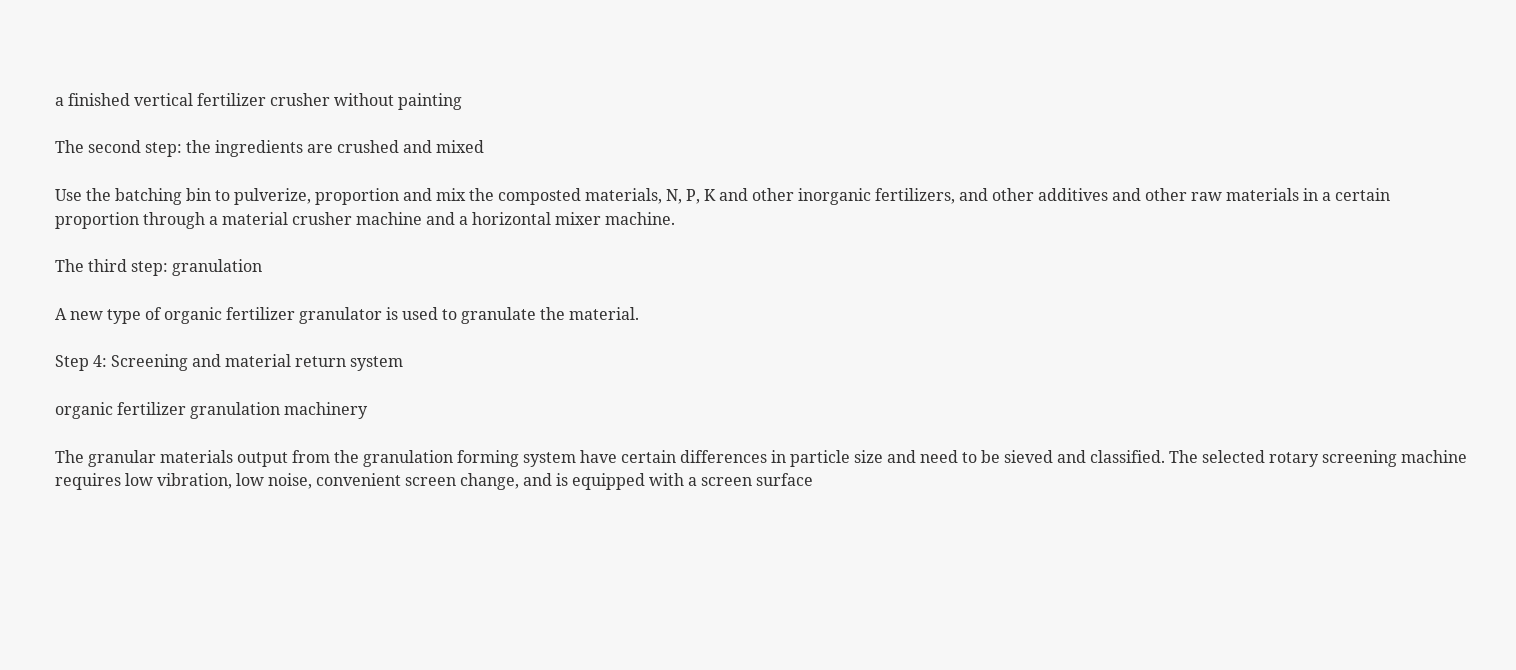a finished vertical fertilizer crusher without painting

The second step: the ingredients are crushed and mixed

Use the batching bin to pulverize, proportion and mix the composted materials, N, P, K and other inorganic fertilizers, and other additives and other raw materials in a certain proportion through a material crusher machine and a horizontal mixer machine.

The third step: granulation

A new type of organic fertilizer granulator is used to granulate the material.

Step 4: Screening and material return system

organic fertilizer granulation machinery

The granular materials output from the granulation forming system have certain differences in particle size and need to be sieved and classified. The selected rotary screening machine requires low vibration, low noise, convenient screen change, and is equipped with a screen surface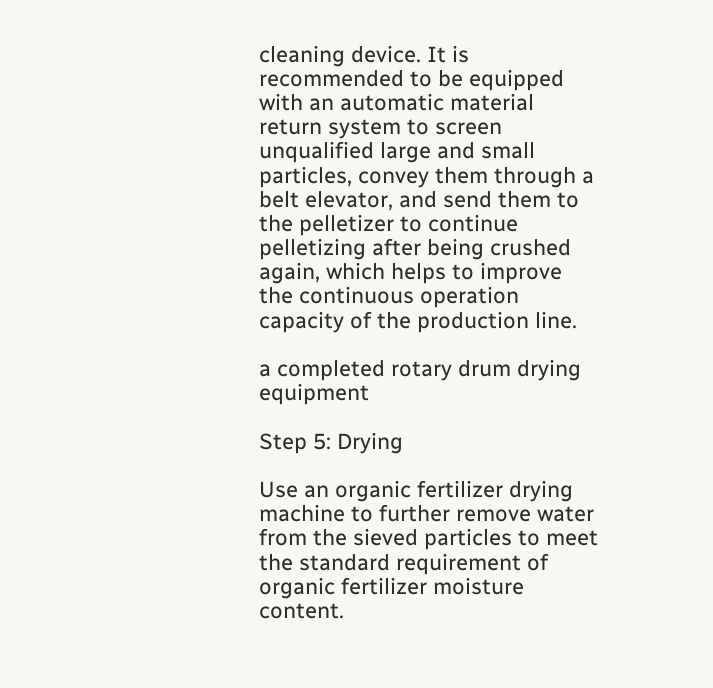cleaning device. It is recommended to be equipped with an automatic material return system to screen unqualified large and small particles, convey them through a belt elevator, and send them to the pelletizer to continue pelletizing after being crushed again, which helps to improve the continuous operation capacity of the production line.

a completed rotary drum drying equipment

Step 5: Drying

Use an organic fertilizer drying machine to further remove water from the sieved particles to meet the standard requirement of organic fertilizer moisture content.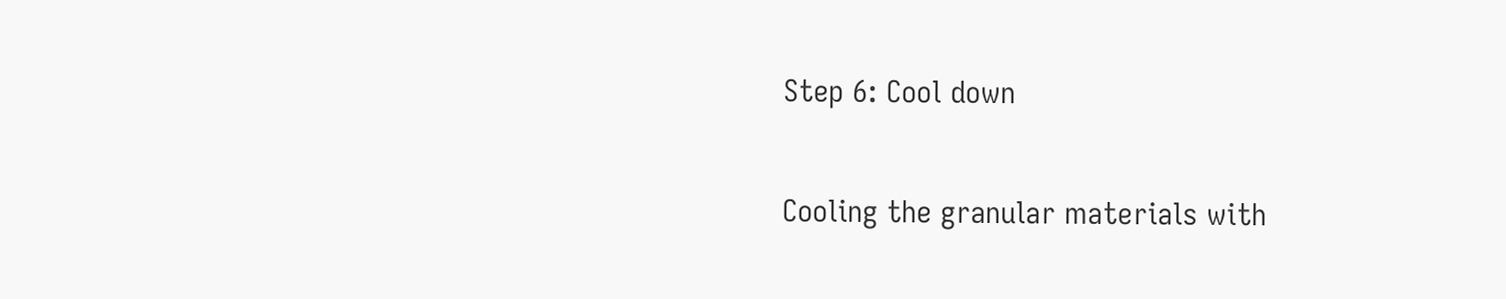Step 6: Cool down

Cooling the granular materials with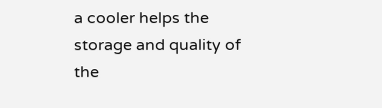a cooler helps the storage and quality of the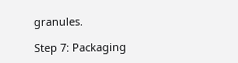granules.

Step 7: Packaging